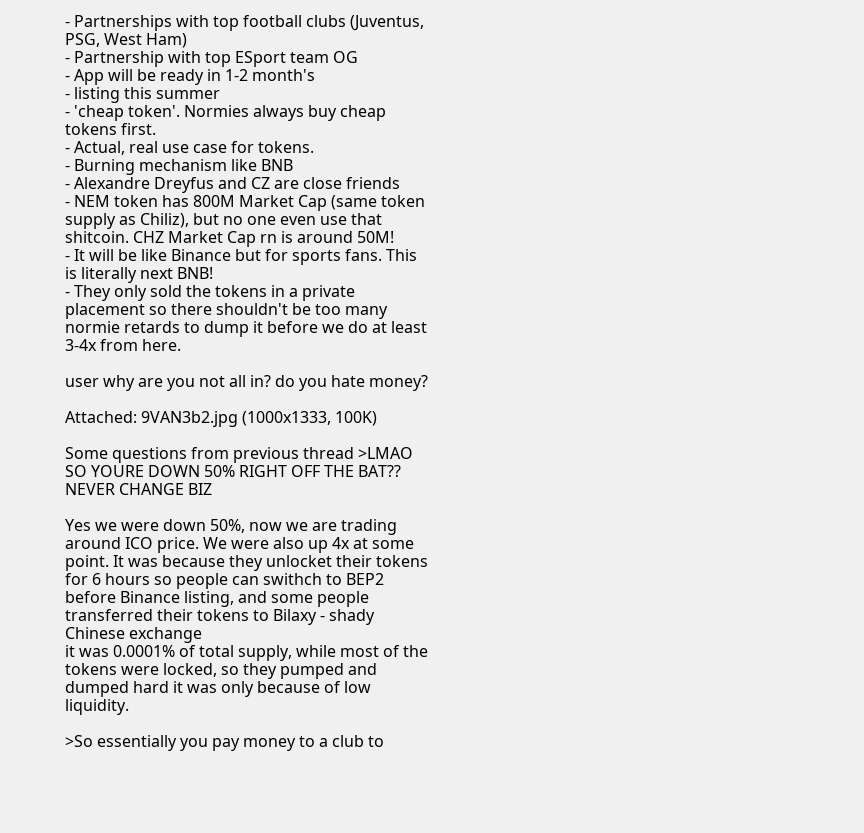- Partnerships with top football clubs (Juventus, PSG, West Ham)
- Partnership with top ESport team OG
- App will be ready in 1-2 month's
- listing this summer
- 'cheap token'. Normies always buy cheap tokens first.
- Actual, real use case for tokens.
- Burning mechanism like BNB
- Alexandre Dreyfus and CZ are close friends
- NEM token has 800M Market Cap (same token supply as Chiliz), but no one even use that shitcoin. CHZ Market Cap rn is around 50M!
- It will be like Binance but for sports fans. This is literally next BNB!
- They only sold the tokens in a private placement so there shouldn't be too many normie retards to dump it before we do at least 3-4x from here.

user why are you not all in? do you hate money?

Attached: 9VAN3b2.jpg (1000x1333, 100K)

Some questions from previous thread >LMAO SO YOURE DOWN 50% RIGHT OFF THE BAT?? NEVER CHANGE BIZ

Yes we were down 50%, now we are trading around ICO price. We were also up 4x at some point. It was because they unlocket their tokens
for 6 hours so people can swithch to BEP2 before Binance listing, and some people transferred their tokens to Bilaxy - shady Chinese exchange
it was 0.0001% of total supply, while most of the tokens were locked, so they pumped and dumped hard it was only because of low liquidity.

>So essentially you pay money to a club to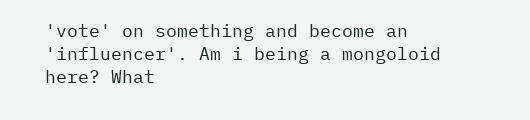'vote' on something and become an 'influencer'. Am i being a mongoloid here? What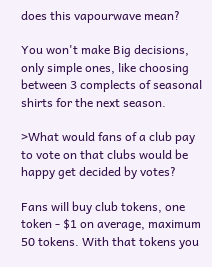does this vapourwave mean?

You won't make Big decisions, only simple ones, like choosing between 3 complects of seasonal shirts for the next season.

>What would fans of a club pay to vote on that clubs would be happy get decided by votes?

Fans will buy club tokens, one token - $1 on average, maximum 50 tokens. With that tokens you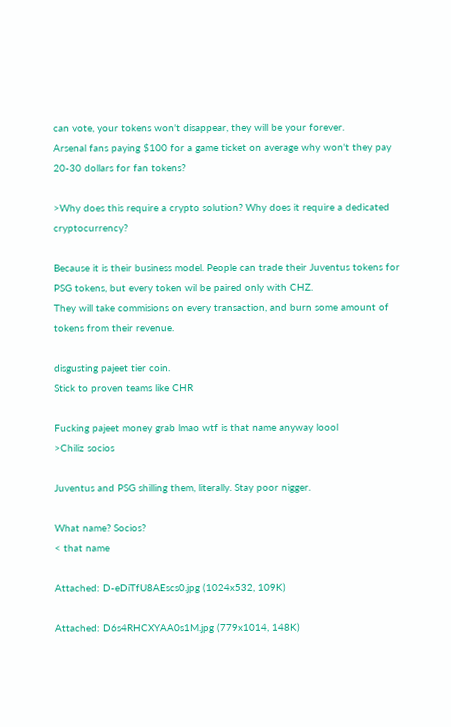can vote, your tokens won't disappear, they will be your forever.
Arsenal fans paying $100 for a game ticket on average why won't they pay 20-30 dollars for fan tokens?

>Why does this require a crypto solution? Why does it require a dedicated cryptocurrency?

Because it is their business model. People can trade their Juventus tokens for PSG tokens, but every token wil be paired only with CHZ.
They will take commisions on every transaction, and burn some amount of tokens from their revenue.

disgusting pajeet tier coin.
Stick to proven teams like CHR

Fucking pajeet money grab lmao wtf is that name anyway loool
>Chiliz socios

Juventus and PSG shilling them, literally. Stay poor nigger.

What name? Socios?
< that name

Attached: D-eDiTfU8AEscs0.jpg (1024x532, 109K)

Attached: D6s4RHCXYAA0s1M.jpg (779x1014, 148K)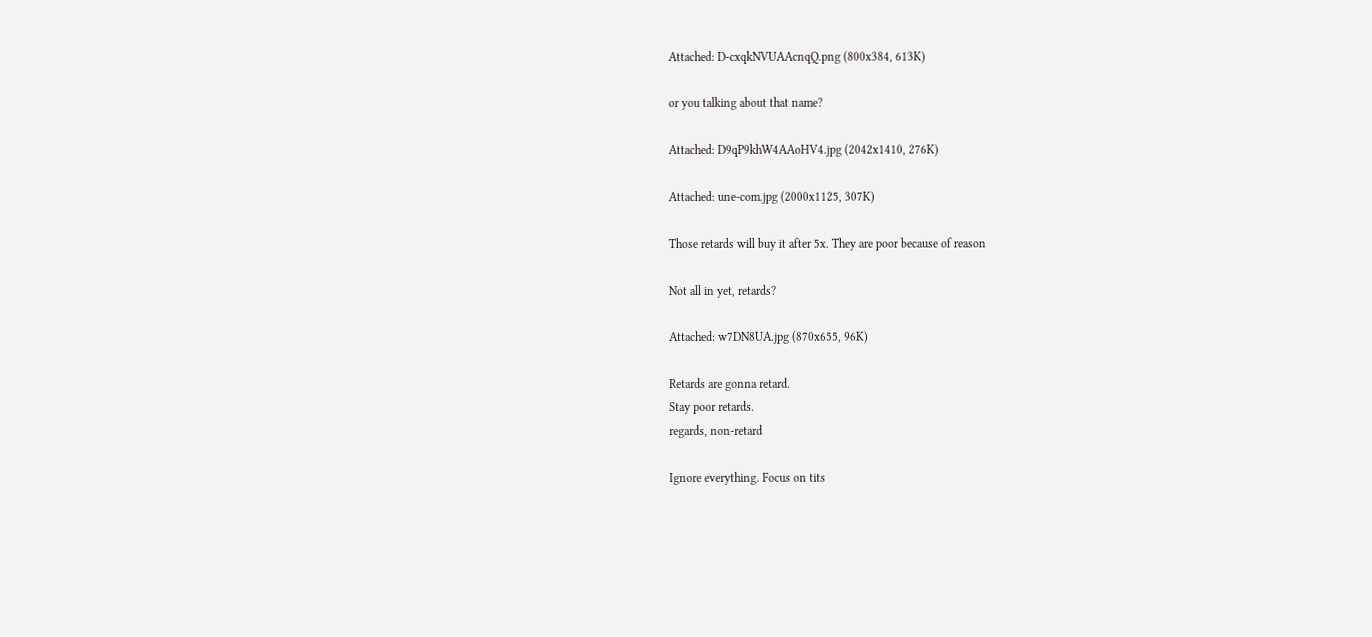Attached: D-cxqkNVUAAcnqQ.png (800x384, 613K)

or you talking about that name?

Attached: D9qP9khW4AAoHV4.jpg (2042x1410, 276K)

Attached: une-com.jpg (2000x1125, 307K)

Those retards will buy it after 5x. They are poor because of reason

Not all in yet, retards?

Attached: w7DN8UA.jpg (870x655, 96K)

Retards are gonna retard.
Stay poor retards.
regards, non-retard

Ignore everything. Focus on tits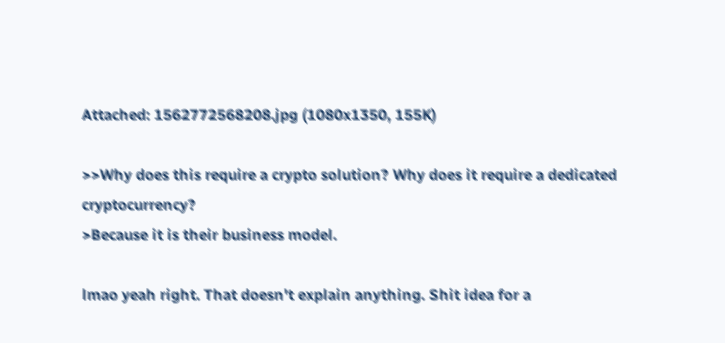Attached: 1562772568208.jpg (1080x1350, 155K)

>>Why does this require a crypto solution? Why does it require a dedicated cryptocurrency?
>Because it is their business model.

lmao yeah right. That doesn't explain anything. Shit idea for a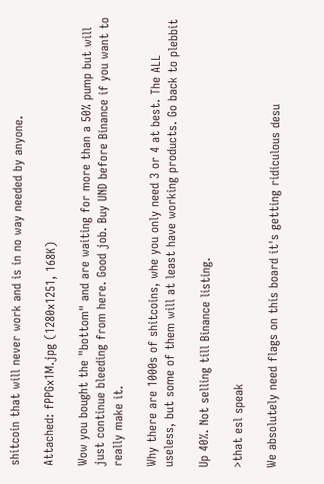shitcoin that will never work and is in no way needed by anyone.

Attached: fPPGx1M.jpg (1280x1251, 168K)

Wow you bought the "bottom" and are waiting for more than a 50% pump but will just continue bleeding from here. Good job. Buy UND before Binance if you want to really make it.

Why there are 1000s of shitcoins, whe you only need 3 or 4 at best. The ALL useless, but some of them will at least have working products. Go back to plebbit

Up 40%. Not selling till Binance listing.

>that esl speak

We absolutely need flags on this board it's getting ridiculous desu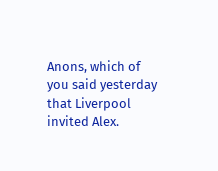Anons, which of you said yesterday that Liverpool invited Alex.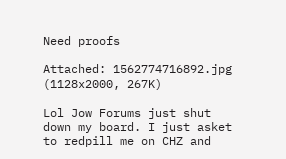Need proofs

Attached: 1562774716892.jpg (1128x2000, 267K)

Lol Jow Forums just shut down my board. I just asket to redpill me on CHZ and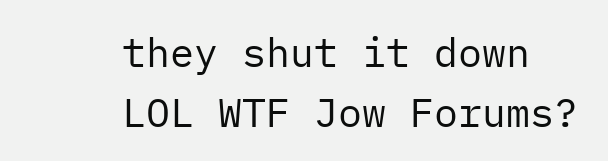they shut it down LOL WTF Jow Forums?